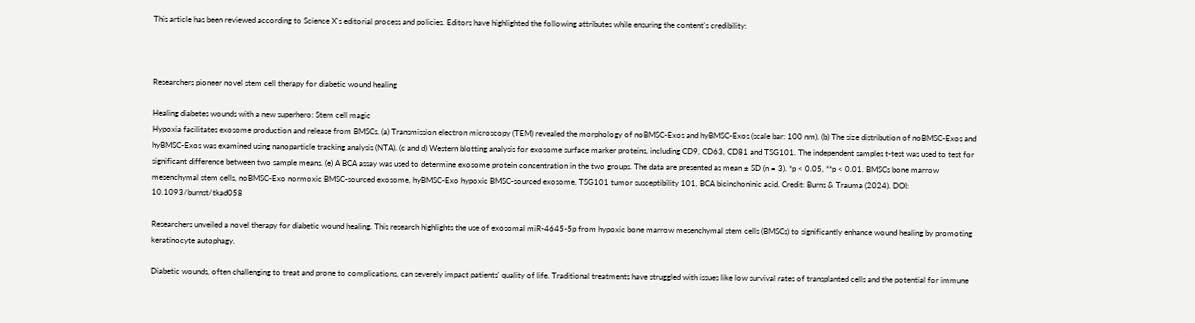This article has been reviewed according to Science X's editorial process and policies. Editors have highlighted the following attributes while ensuring the content's credibility:



Researchers pioneer novel stem cell therapy for diabetic wound healing

Healing diabetes wounds with a new superhero: Stem cell magic
Hypoxia facilitates exosome production and release from BMSCs. (a) Transmission electron microscopy (TEM) revealed the morphology of noBMSC-Exos and hyBMSC-Exos (scale bar: 100 nm). (b) The size distribution of noBMSC-Exos and hyBMSC-Exos was examined using nanoparticle tracking analysis (NTA). (c and d) Western blotting analysis for exosome surface marker proteins, including CD9, CD63, CD81 and TSG101. The independent samples t-test was used to test for significant difference between two sample means. (e) A BCA assay was used to determine exosome protein concentration in the two groups. The data are presented as mean ± SD (n = 3). *p < 0.05, **p < 0.01. BMSCs bone marrow mesenchymal stem cells, noBMSC-Exo normoxic BMSC-sourced exosome, hyBMSC-Exo hypoxic BMSC-sourced exosome, TSG101 tumor susceptibility 101, BCA bicinchoninic acid. Credit: Burns & Trauma (2024). DOI: 10.1093/burnst/tkad058

Researchers unveiled a novel therapy for diabetic wound healing. This research highlights the use of exosomal miR-4645-5p from hypoxic bone marrow mesenchymal stem cells (BMSCs) to significantly enhance wound healing by promoting keratinocyte autophagy.

Diabetic wounds, often challenging to treat and prone to complications, can severely impact patients' quality of life. Traditional treatments have struggled with issues like low survival rates of transplanted cells and the potential for immune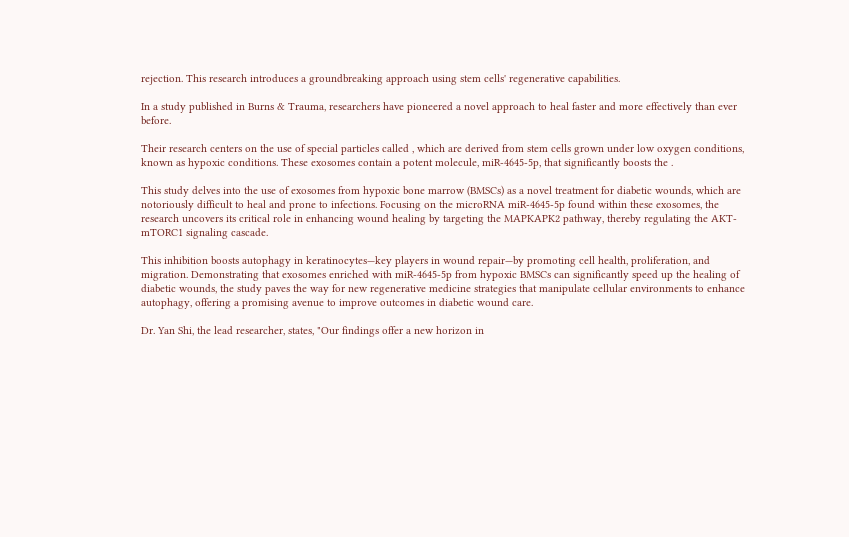rejection. This research introduces a groundbreaking approach using stem cells' regenerative capabilities.

In a study published in Burns & Trauma, researchers have pioneered a novel approach to heal faster and more effectively than ever before.

Their research centers on the use of special particles called , which are derived from stem cells grown under low oxygen conditions, known as hypoxic conditions. These exosomes contain a potent molecule, miR-4645-5p, that significantly boosts the .

This study delves into the use of exosomes from hypoxic bone marrow (BMSCs) as a novel treatment for diabetic wounds, which are notoriously difficult to heal and prone to infections. Focusing on the microRNA miR-4645-5p found within these exosomes, the research uncovers its critical role in enhancing wound healing by targeting the MAPKAPK2 pathway, thereby regulating the AKT-mTORC1 signaling cascade.

This inhibition boosts autophagy in keratinocytes—key players in wound repair—by promoting cell health, proliferation, and migration. Demonstrating that exosomes enriched with miR-4645-5p from hypoxic BMSCs can significantly speed up the healing of diabetic wounds, the study paves the way for new regenerative medicine strategies that manipulate cellular environments to enhance autophagy, offering a promising avenue to improve outcomes in diabetic wound care.

Dr. Yan Shi, the lead researcher, states, "Our findings offer a new horizon in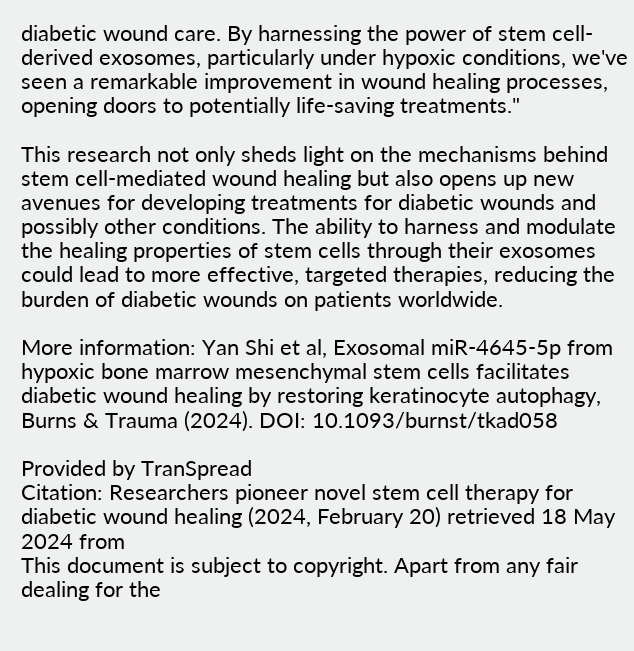diabetic wound care. By harnessing the power of stem cell-derived exosomes, particularly under hypoxic conditions, we've seen a remarkable improvement in wound healing processes, opening doors to potentially life-saving treatments."

This research not only sheds light on the mechanisms behind stem cell-mediated wound healing but also opens up new avenues for developing treatments for diabetic wounds and possibly other conditions. The ability to harness and modulate the healing properties of stem cells through their exosomes could lead to more effective, targeted therapies, reducing the burden of diabetic wounds on patients worldwide.

More information: Yan Shi et al, Exosomal miR-4645-5p from hypoxic bone marrow mesenchymal stem cells facilitates diabetic wound healing by restoring keratinocyte autophagy, Burns & Trauma (2024). DOI: 10.1093/burnst/tkad058

Provided by TranSpread
Citation: Researchers pioneer novel stem cell therapy for diabetic wound healing (2024, February 20) retrieved 18 May 2024 from
This document is subject to copyright. Apart from any fair dealing for the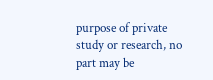purpose of private study or research, no part may be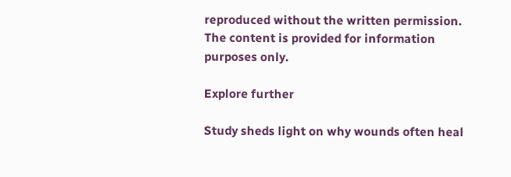reproduced without the written permission. The content is provided for information purposes only.

Explore further

Study sheds light on why wounds often heal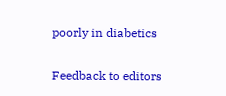poorly in diabetics


Feedback to editors